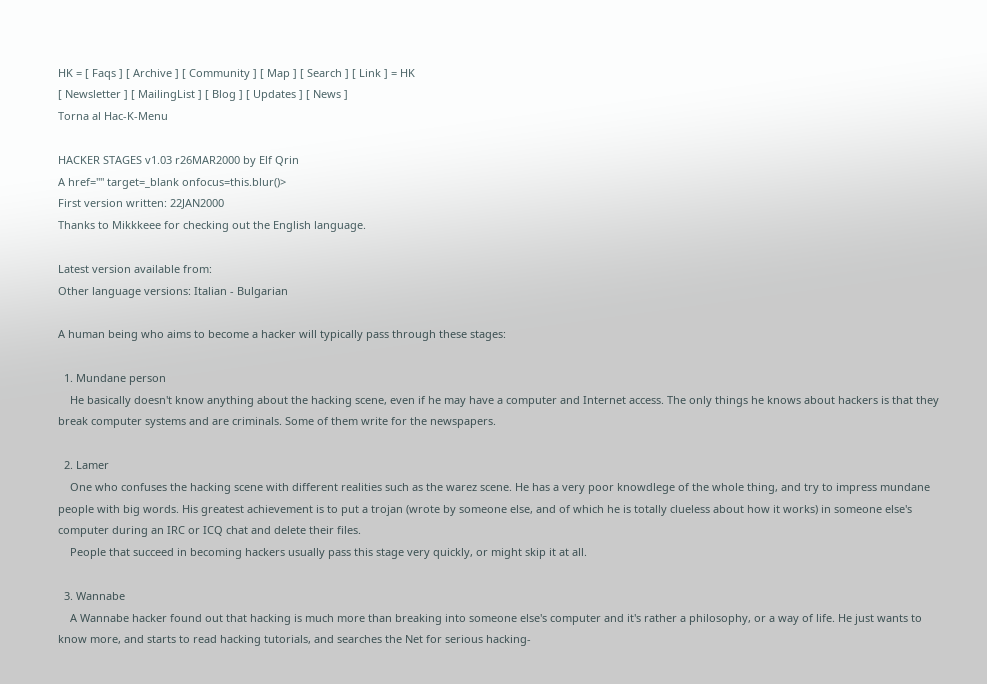HK = [ Faqs ] [ Archive ] [ Community ] [ Map ] [ Search ] [ Link ] = HK
[ Newsletter ] [ MailingList ] [ Blog ] [ Updates ] [ News ]
Torna al Hac-K-Menu

HACKER STAGES v1.03 r26MAR2000 by Elf Qrin
A href="" target=_blank onfocus=this.blur()>
First version written: 22JAN2000
Thanks to Mikkkeee for checking out the English language.

Latest version available from:
Other language versions: Italian - Bulgarian

A human being who aims to become a hacker will typically pass through these stages:

  1. Mundane person
    He basically doesn't know anything about the hacking scene, even if he may have a computer and Internet access. The only things he knows about hackers is that they break computer systems and are criminals. Some of them write for the newspapers.

  2. Lamer
    One who confuses the hacking scene with different realities such as the warez scene. He has a very poor knowdlege of the whole thing, and try to impress mundane people with big words. His greatest achievement is to put a trojan (wrote by someone else, and of which he is totally clueless about how it works) in someone else's computer during an IRC or ICQ chat and delete their files.
    People that succeed in becoming hackers usually pass this stage very quickly, or might skip it at all.

  3. Wannabe
    A Wannabe hacker found out that hacking is much more than breaking into someone else's computer and it's rather a philosophy, or a way of life. He just wants to know more, and starts to read hacking tutorials, and searches the Net for serious hacking-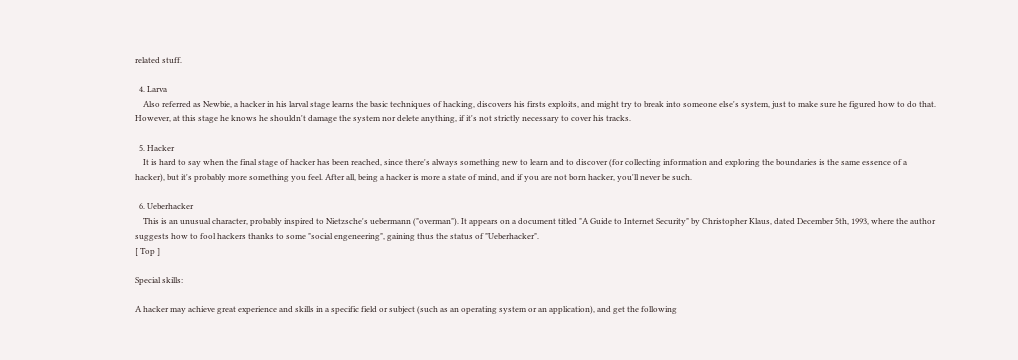related stuff.

  4. Larva
    Also referred as Newbie, a hacker in his larval stage learns the basic techniques of hacking, discovers his firsts exploits, and might try to break into someone else's system, just to make sure he figured how to do that. However, at this stage he knows he shouldn't damage the system nor delete anything, if it's not strictly necessary to cover his tracks.

  5. Hacker
    It is hard to say when the final stage of hacker has been reached, since there's always something new to learn and to discover (for collecting information and exploring the boundaries is the same essence of a hacker), but it's probably more something you feel. After all, being a hacker is more a state of mind, and if you are not born hacker, you'll never be such.

  6. Ueberhacker
    This is an unusual character, probably inspired to Nietzsche's uebermann ("overman"). It appears on a document titled "A Guide to Internet Security" by Christopher Klaus, dated December 5th, 1993, where the author suggests how to fool hackers thanks to some "social engeneering", gaining thus the status of "Ueberhacker".
[ Top ]

Special skills:

A hacker may achieve great experience and skills in a specific field or subject (such as an operating system or an application), and get the following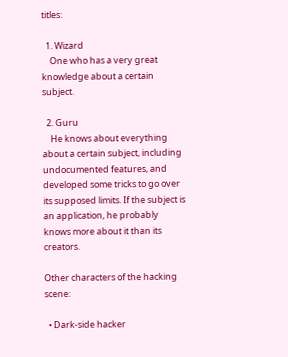titles:

  1. Wizard
    One who has a very great knowledge about a certain subject.

  2. Guru
    He knows about everything about a certain subject, including undocumented features, and developed some tricks to go over its supposed limits. If the subject is an application, he probably knows more about it than its creators.

Other characters of the hacking scene:

  • Dark-side hacker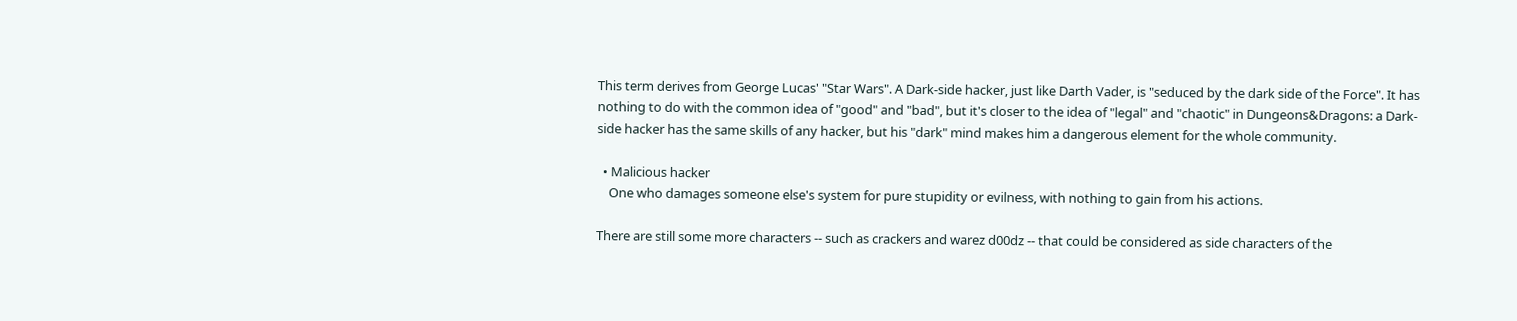This term derives from George Lucas' "Star Wars". A Dark-side hacker, just like Darth Vader, is "seduced by the dark side of the Force". It has nothing to do with the common idea of "good" and "bad", but it's closer to the idea of "legal" and "chaotic" in Dungeons&Dragons: a Dark-side hacker has the same skills of any hacker, but his "dark" mind makes him a dangerous element for the whole community.

  • Malicious hacker
    One who damages someone else's system for pure stupidity or evilness, with nothing to gain from his actions.

There are still some more characters -- such as crackers and warez d00dz -- that could be considered as side characters of the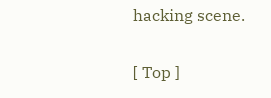hacking scene.

[ Top ]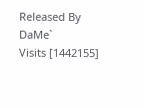Released By DaMe`
Visits [1442155]